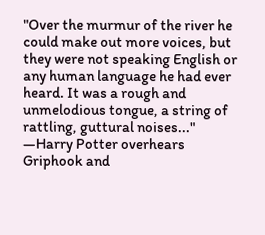"Over the murmur of the river he could make out more voices, but they were not speaking English or any human language he had ever heard. It was a rough and unmelodious tongue, a string of rattling, guttural noises..."
—Harry Potter overhears Griphook and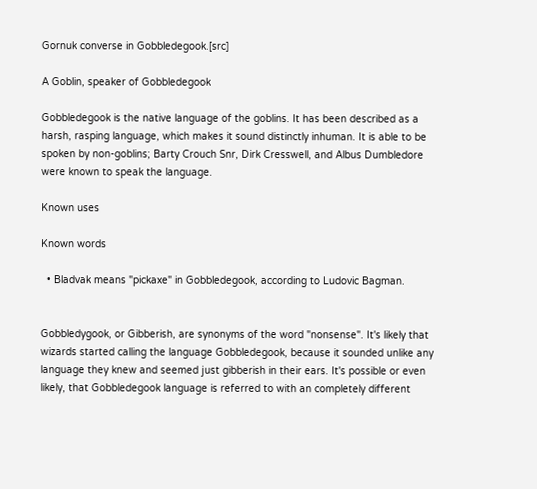Gornuk converse in Gobbledegook.[src]

A Goblin, speaker of Gobbledegook

Gobbledegook is the native language of the goblins. It has been described as a harsh, rasping language, which makes it sound distinctly inhuman. It is able to be spoken by non-goblins; Barty Crouch Snr, Dirk Cresswell, and Albus Dumbledore were known to speak the language.

Known uses

Known words

  • Bladvak means "pickaxe" in Gobbledegook, according to Ludovic Bagman.


Gobbledygook, or Gibberish, are synonyms of the word "nonsense". It's likely that wizards started calling the language Gobbledegook, because it sounded unlike any language they knew and seemed just gibberish in their ears. It's possible or even likely, that Gobbledegook language is referred to with an completely different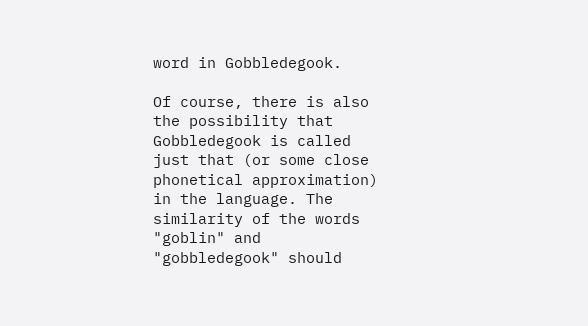word in Gobbledegook.

Of course, there is also the possibility that Gobbledegook is called just that (or some close phonetical approximation) in the language. The similarity of the words "goblin" and "gobbledegook" should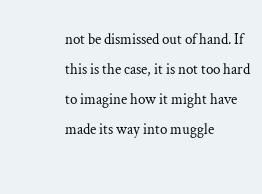not be dismissed out of hand. If this is the case, it is not too hard to imagine how it might have made its way into muggle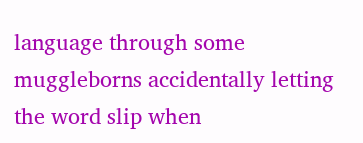language through some muggleborns accidentally letting the word slip when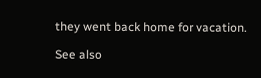they went back home for vacation.

See also